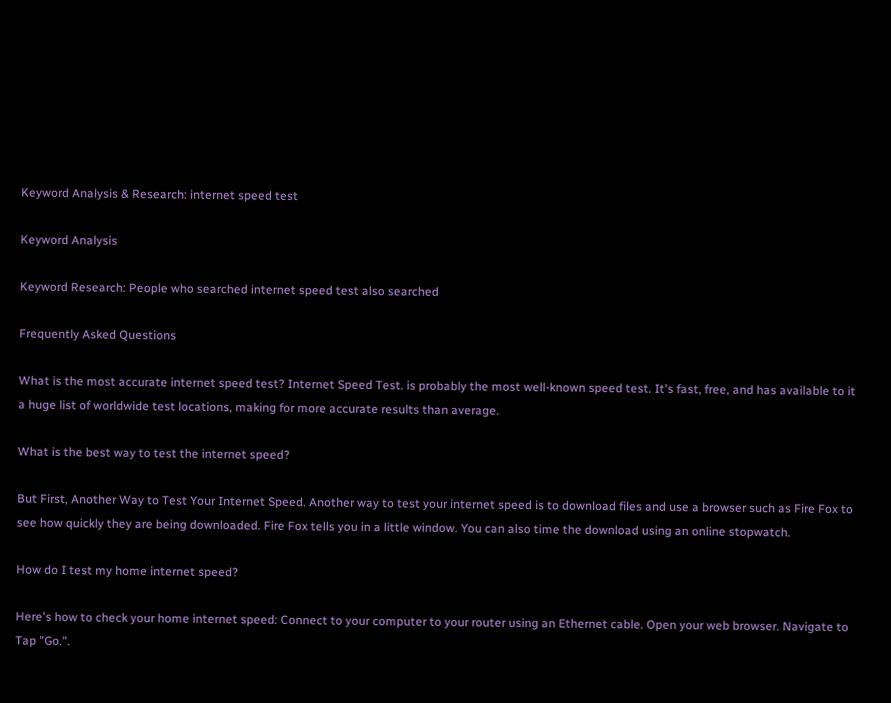Keyword Analysis & Research: internet speed test

Keyword Analysis

Keyword Research: People who searched internet speed test also searched

Frequently Asked Questions

What is the most accurate internet speed test? Internet Speed Test. is probably the most well-known speed test. It's fast, free, and has available to it a huge list of worldwide test locations, making for more accurate results than average.

What is the best way to test the internet speed?

But First, Another Way to Test Your Internet Speed. Another way to test your internet speed is to download files and use a browser such as Fire Fox to see how quickly they are being downloaded. Fire Fox tells you in a little window. You can also time the download using an online stopwatch.

How do I test my home internet speed?

Here's how to check your home internet speed: Connect to your computer to your router using an Ethernet cable. Open your web browser. Navigate to Tap "Go.".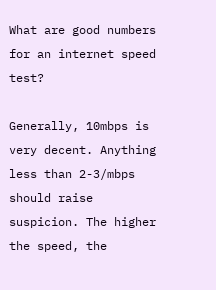What are good numbers for an internet speed test?

Generally, 10mbps is very decent. Anything less than 2-3/mbps should raise suspicion. The higher the speed, the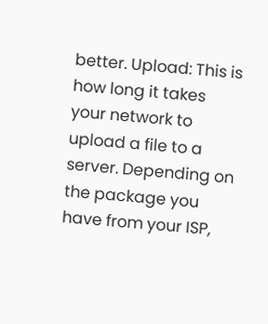better. Upload: This is how long it takes your network to upload a file to a server. Depending on the package you have from your ISP,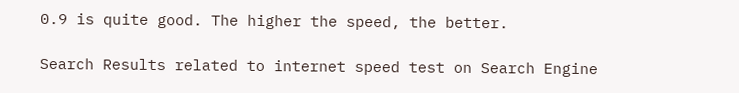0.9 is quite good. The higher the speed, the better.

Search Results related to internet speed test on Search Engine